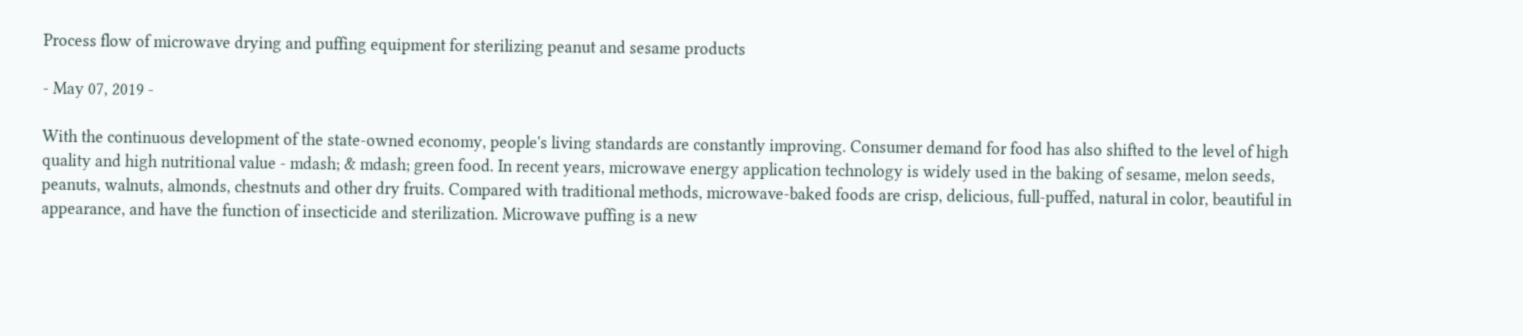Process flow of microwave drying and puffing equipment for sterilizing peanut and sesame products

- May 07, 2019 -

With the continuous development of the state-owned economy, people's living standards are constantly improving. Consumer demand for food has also shifted to the level of high quality and high nutritional value - mdash; & mdash; green food. In recent years, microwave energy application technology is widely used in the baking of sesame, melon seeds, peanuts, walnuts, almonds, chestnuts and other dry fruits. Compared with traditional methods, microwave-baked foods are crisp, delicious, full-puffed, natural in color, beautiful in appearance, and have the function of insecticide and sterilization. Microwave puffing is a new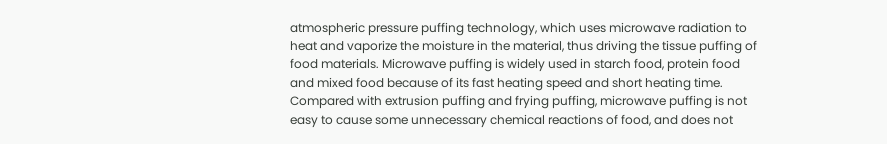atmospheric pressure puffing technology, which uses microwave radiation to heat and vaporize the moisture in the material, thus driving the tissue puffing of food materials. Microwave puffing is widely used in starch food, protein food and mixed food because of its fast heating speed and short heating time. Compared with extrusion puffing and frying puffing, microwave puffing is not easy to cause some unnecessary chemical reactions of food, and does not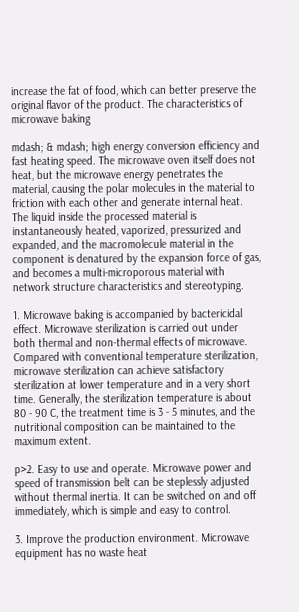increase the fat of food, which can better preserve the original flavor of the product. The characteristics of microwave baking

mdash; & mdash; high energy conversion efficiency and fast heating speed. The microwave oven itself does not heat, but the microwave energy penetrates the material, causing the polar molecules in the material to friction with each other and generate internal heat. The liquid inside the processed material is instantaneously heated, vaporized, pressurized and expanded, and the macromolecule material in the component is denatured by the expansion force of gas, and becomes a multi-microporous material with network structure characteristics and stereotyping.

1. Microwave baking is accompanied by bactericidal effect. Microwave sterilization is carried out under both thermal and non-thermal effects of microwave. Compared with conventional temperature sterilization, microwave sterilization can achieve satisfactory sterilization at lower temperature and in a very short time. Generally, the sterilization temperature is about 80 - 90 C, the treatment time is 3 - 5 minutes, and the nutritional composition can be maintained to the maximum extent.

p>2. Easy to use and operate. Microwave power and speed of transmission belt can be steplessly adjusted without thermal inertia. It can be switched on and off immediately, which is simple and easy to control.

3. Improve the production environment. Microwave equipment has no waste heat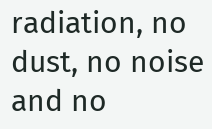radiation, no dust, no noise and no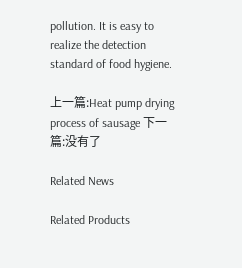pollution. It is easy to realize the detection standard of food hygiene.

上一篇:Heat pump drying process of sausage 下一篇:没有了

Related News

Related Products